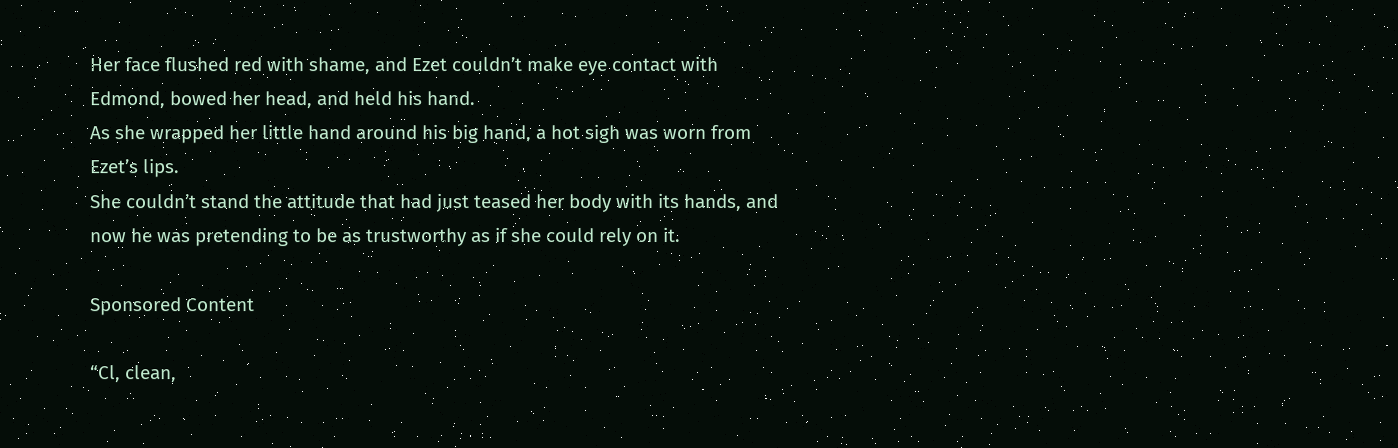Her face flushed red with shame, and Ezet couldn’t make eye contact with Edmond, bowed her head, and held his hand.
As she wrapped her little hand around his big hand, a hot sigh was worn from Ezet’s lips.
She couldn’t stand the attitude that had just teased her body with its hands, and now he was pretending to be as trustworthy as if she could rely on it.

Sponsored Content

“Cl, clean,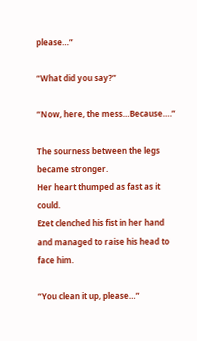please…”

“What did you say?”

“Now, here, the mess…Because….”

The sourness between the legs became stronger.
Her heart thumped as fast as it could.
Ezet clenched his fist in her hand and managed to raise his head to face him.

“You clean it up, please…”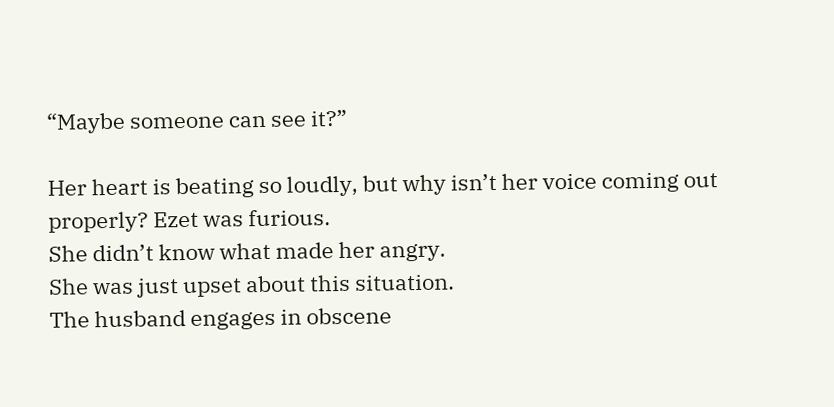“Maybe someone can see it?”

Her heart is beating so loudly, but why isn’t her voice coming out properly? Ezet was furious.
She didn’t know what made her angry.
She was just upset about this situation.
The husband engages in obscene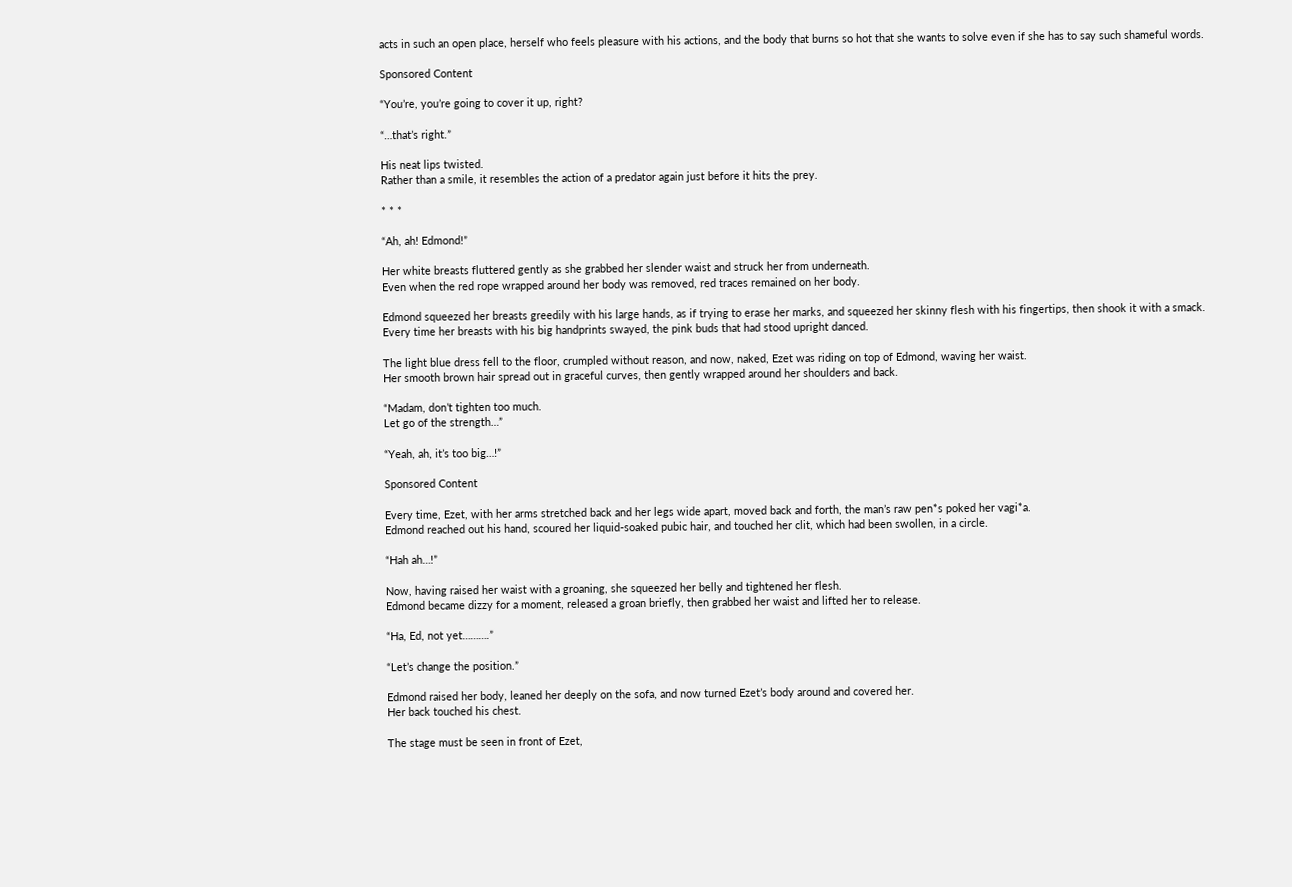acts in such an open place, herself who feels pleasure with his actions, and the body that burns so hot that she wants to solve even if she has to say such shameful words.

Sponsored Content

“You’re, you’re going to cover it up, right?

“…that’s right.”

His neat lips twisted.
Rather than a smile, it resembles the action of a predator again just before it hits the prey.

* * *

“Ah, ah! Edmond!”

Her white breasts fluttered gently as she grabbed her slender waist and struck her from underneath.
Even when the red rope wrapped around her body was removed, red traces remained on her body.

Edmond squeezed her breasts greedily with his large hands, as if trying to erase her marks, and squeezed her skinny flesh with his fingertips, then shook it with a smack.
Every time her breasts with his big handprints swayed, the pink buds that had stood upright danced.

The light blue dress fell to the floor, crumpled without reason, and now, naked, Ezet was riding on top of Edmond, waving her waist.
Her smooth brown hair spread out in graceful curves, then gently wrapped around her shoulders and back.

“Madam, don’t tighten too much.
Let go of the strength…”

“Yeah, ah, it’s too big…!”

Sponsored Content

Every time, Ezet, with her arms stretched back and her legs wide apart, moved back and forth, the man’s raw pen*s poked her vagi*a.
Edmond reached out his hand, scoured her liquid-soaked pubic hair, and touched her clit, which had been swollen, in a circle.

“Hah ah…!”

Now, having raised her waist with a groaning, she squeezed her belly and tightened her flesh.
Edmond became dizzy for a moment, released a groan briefly, then grabbed her waist and lifted her to release.

“Ha, Ed, not yet……….”

“Let’s change the position.”

Edmond raised her body, leaned her deeply on the sofa, and now turned Ezet’s body around and covered her.
Her back touched his chest.

The stage must be seen in front of Ezet,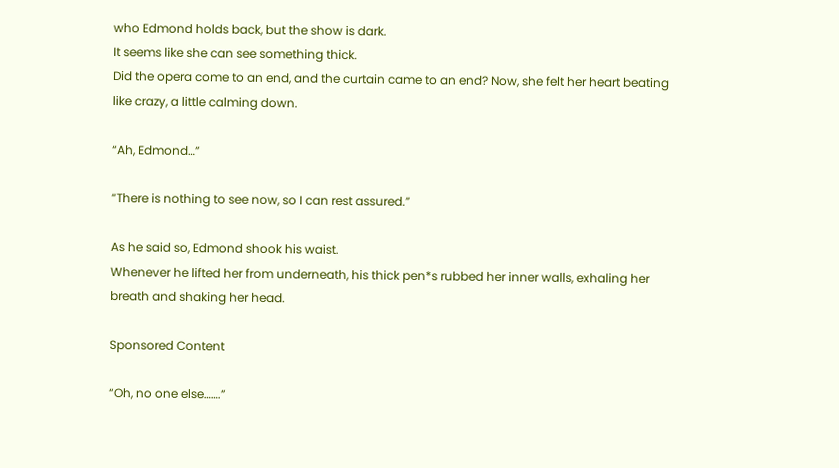who Edmond holds back, but the show is dark.
It seems like she can see something thick.
Did the opera come to an end, and the curtain came to an end? Now, she felt her heart beating like crazy, a little calming down.

“Ah, Edmond…”

“There is nothing to see now, so I can rest assured.”

As he said so, Edmond shook his waist.
Whenever he lifted her from underneath, his thick pen*s rubbed her inner walls, exhaling her breath and shaking her head.

Sponsored Content

“Oh, no one else…….”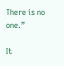There is no one.”

It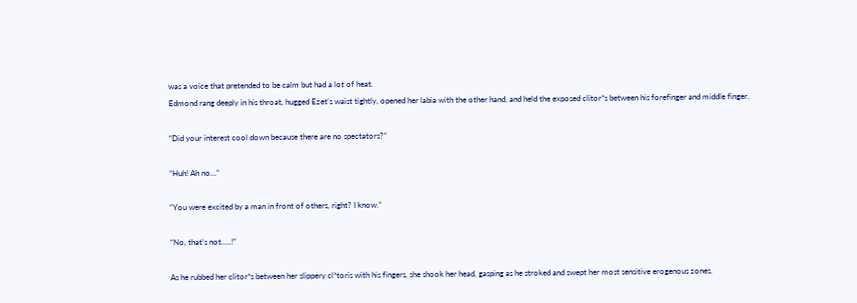was a voice that pretended to be calm but had a lot of heat.
Edmond rang deeply in his throat, hugged Ezet’s waist tightly, opened her labia with the other hand, and held the exposed clitor*s between his forefinger and middle finger.

“Did your interest cool down because there are no spectators?”

“Huh! Ah no…”

“You were excited by a man in front of others, right? I know.”

“No, that’s not…..!”

As he rubbed her clitor*s between her slippery cl*toris with his fingers, she shook her head, gasping as he stroked and swept her most sensitive erogenous zones.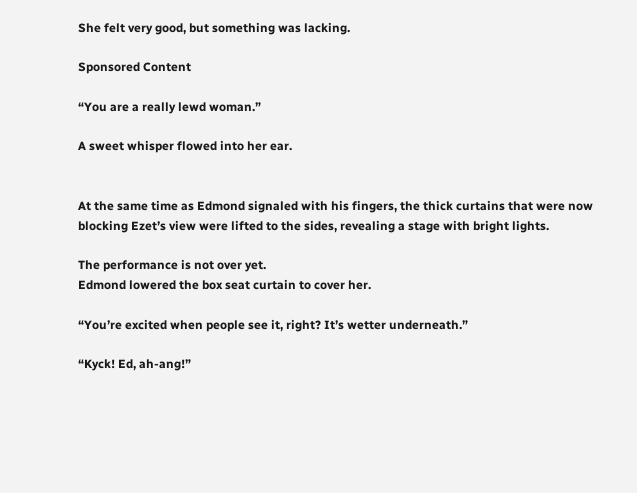She felt very good, but something was lacking.

Sponsored Content

“You are a really lewd woman.”

A sweet whisper flowed into her ear.


At the same time as Edmond signaled with his fingers, the thick curtains that were now blocking Ezet’s view were lifted to the sides, revealing a stage with bright lights.

The performance is not over yet.
Edmond lowered the box seat curtain to cover her.

“You’re excited when people see it, right? It’s wetter underneath.”

“Kyck! Ed, ah-ang!”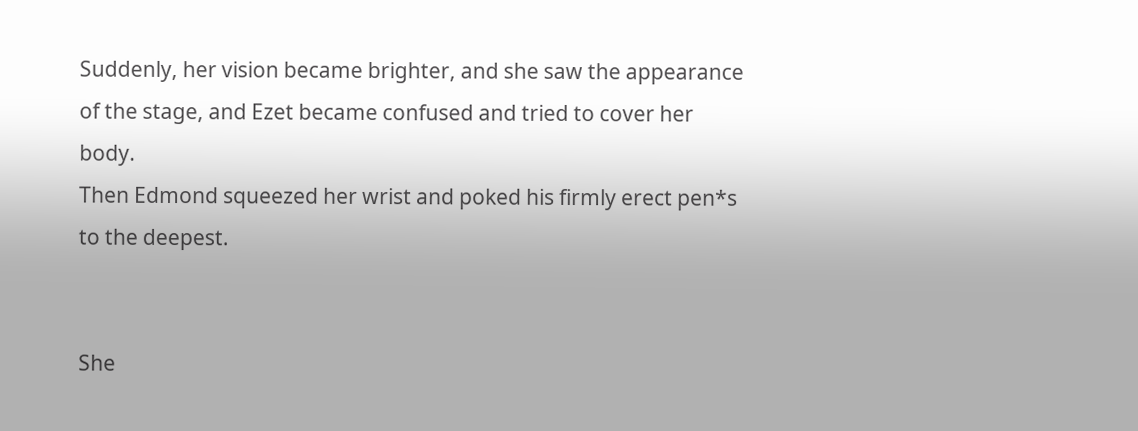Suddenly, her vision became brighter, and she saw the appearance of the stage, and Ezet became confused and tried to cover her body.
Then Edmond squeezed her wrist and poked his firmly erect pen*s to the deepest.


She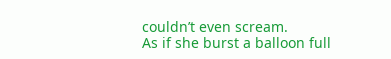couldn’t even scream.
As if she burst a balloon full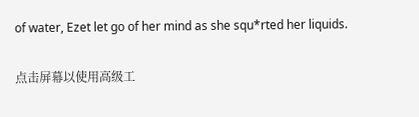of water, Ezet let go of her mind as she squ*rted her liquids.

点击屏幕以使用高级工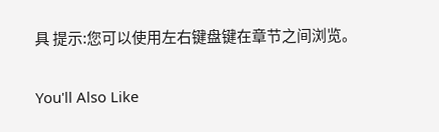具 提示:您可以使用左右键盘键在章节之间浏览。

You'll Also Like